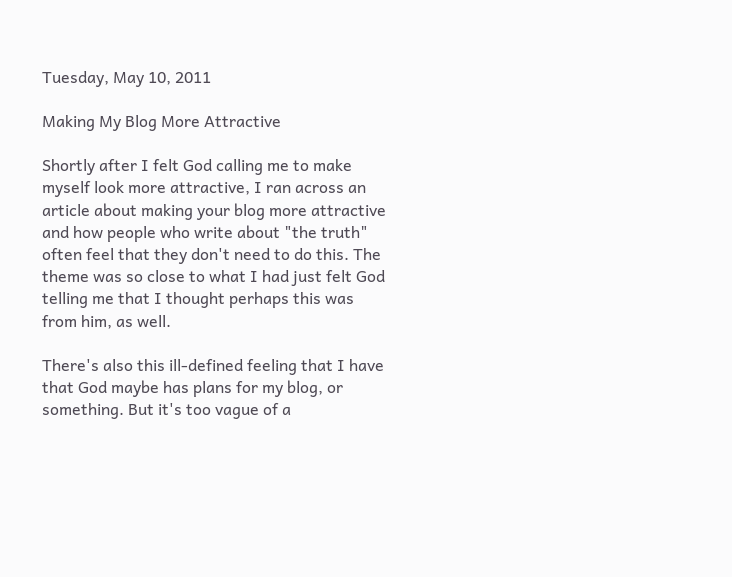Tuesday, May 10, 2011

Making My Blog More Attractive

Shortly after I felt God calling me to make myself look more attractive, I ran across an article about making your blog more attractive and how people who write about "the truth" often feel that they don't need to do this. The theme was so close to what I had just felt God telling me that I thought perhaps this was from him, as well.

There's also this ill-defined feeling that I have that God maybe has plans for my blog, or something. But it's too vague of a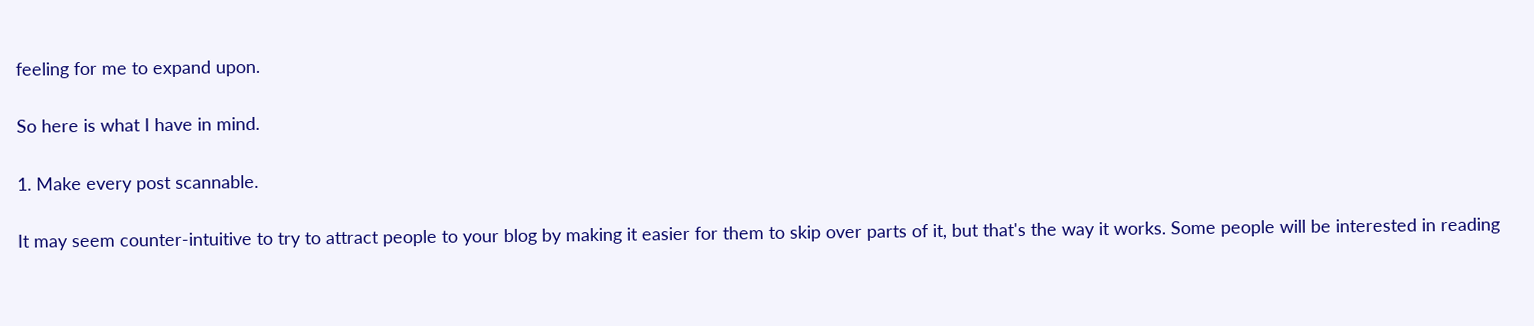feeling for me to expand upon.

So here is what I have in mind.

1. Make every post scannable.

It may seem counter-intuitive to try to attract people to your blog by making it easier for them to skip over parts of it, but that's the way it works. Some people will be interested in reading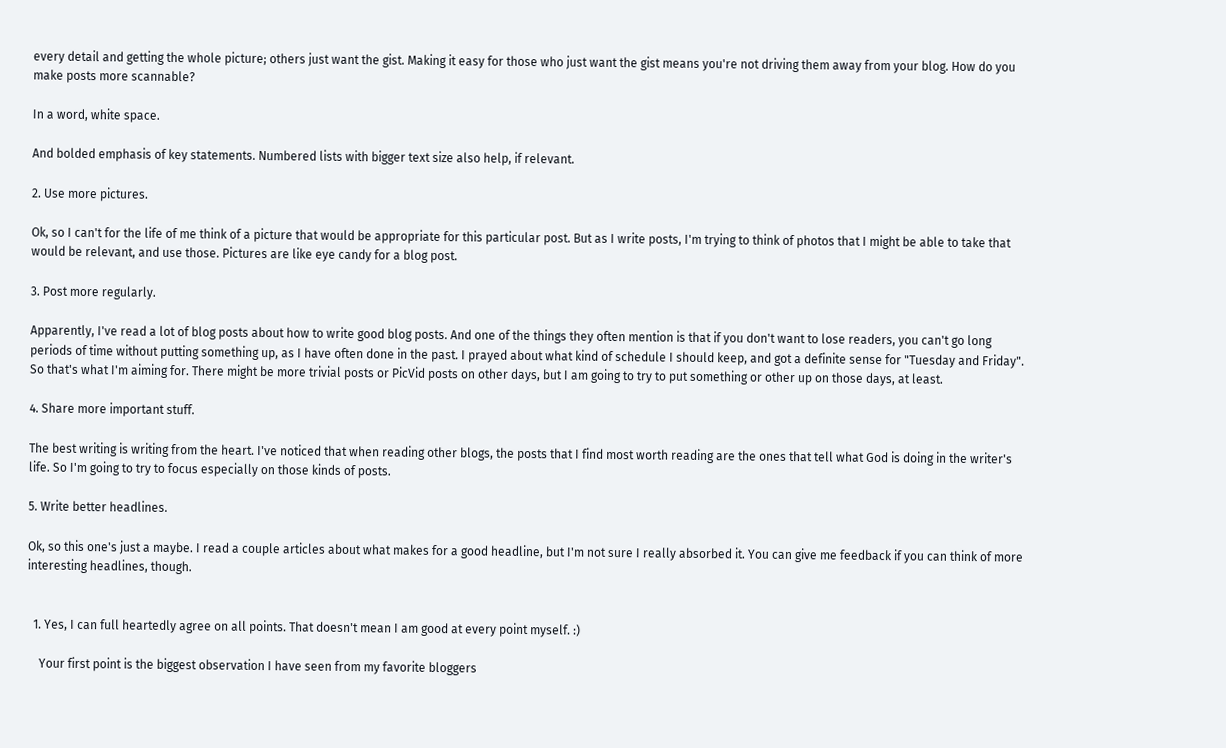every detail and getting the whole picture; others just want the gist. Making it easy for those who just want the gist means you're not driving them away from your blog. How do you make posts more scannable?

In a word, white space.

And bolded emphasis of key statements. Numbered lists with bigger text size also help, if relevant.

2. Use more pictures.

Ok, so I can't for the life of me think of a picture that would be appropriate for this particular post. But as I write posts, I'm trying to think of photos that I might be able to take that would be relevant, and use those. Pictures are like eye candy for a blog post.

3. Post more regularly.

Apparently, I've read a lot of blog posts about how to write good blog posts. And one of the things they often mention is that if you don't want to lose readers, you can't go long periods of time without putting something up, as I have often done in the past. I prayed about what kind of schedule I should keep, and got a definite sense for "Tuesday and Friday". So that's what I'm aiming for. There might be more trivial posts or PicVid posts on other days, but I am going to try to put something or other up on those days, at least.

4. Share more important stuff.

The best writing is writing from the heart. I've noticed that when reading other blogs, the posts that I find most worth reading are the ones that tell what God is doing in the writer's life. So I'm going to try to focus especially on those kinds of posts.

5. Write better headlines.

Ok, so this one's just a maybe. I read a couple articles about what makes for a good headline, but I'm not sure I really absorbed it. You can give me feedback if you can think of more interesting headlines, though.


  1. Yes, I can full heartedly agree on all points. That doesn't mean I am good at every point myself. :)

    Your first point is the biggest observation I have seen from my favorite bloggers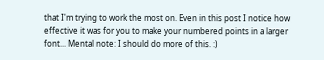that I'm trying to work the most on. Even in this post I notice how effective it was for you to make your numbered points in a larger font... Mental note: I should do more of this. :)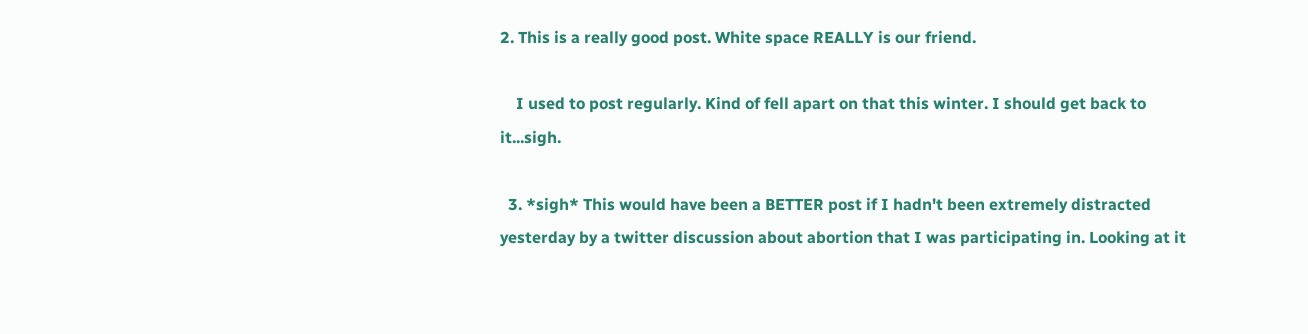2. This is a really good post. White space REALLY is our friend.

    I used to post regularly. Kind of fell apart on that this winter. I should get back to it...sigh.

  3. *sigh* This would have been a BETTER post if I hadn't been extremely distracted yesterday by a twitter discussion about abortion that I was participating in. Looking at it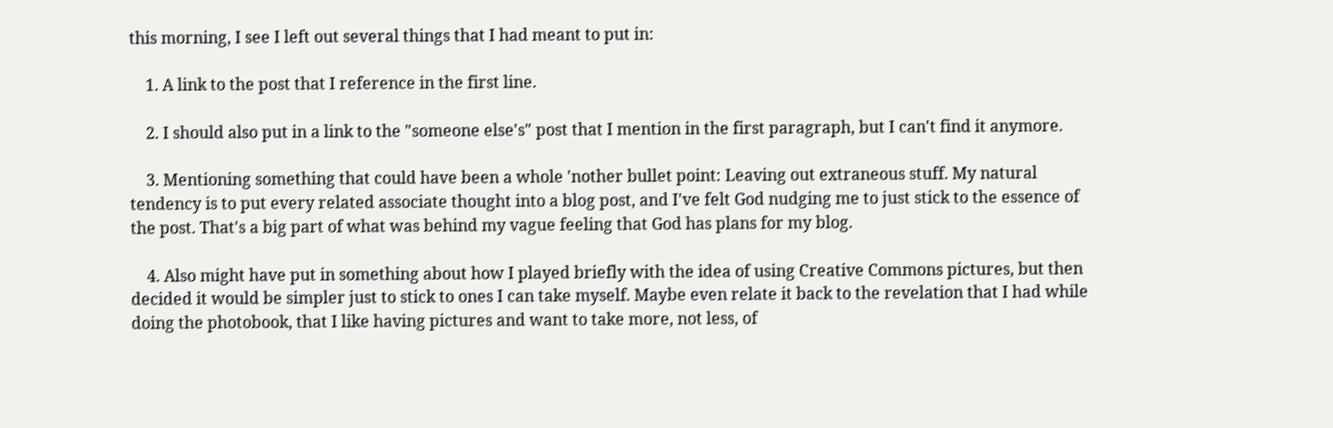this morning, I see I left out several things that I had meant to put in:

    1. A link to the post that I reference in the first line.

    2. I should also put in a link to the "someone else's" post that I mention in the first paragraph, but I can't find it anymore.

    3. Mentioning something that could have been a whole 'nother bullet point: Leaving out extraneous stuff. My natural tendency is to put every related associate thought into a blog post, and I've felt God nudging me to just stick to the essence of the post. That's a big part of what was behind my vague feeling that God has plans for my blog.

    4. Also might have put in something about how I played briefly with the idea of using Creative Commons pictures, but then decided it would be simpler just to stick to ones I can take myself. Maybe even relate it back to the revelation that I had while doing the photobook, that I like having pictures and want to take more, not less, of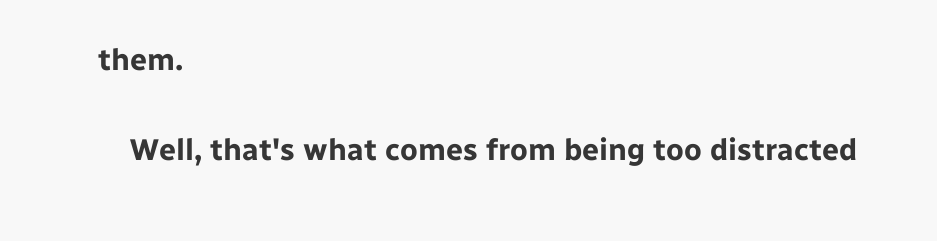them.

    Well, that's what comes from being too distracted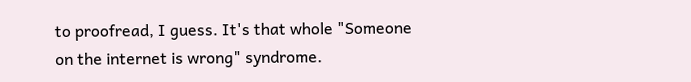to proofread, I guess. It's that whole "Someone on the internet is wrong" syndrome.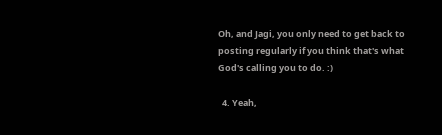Oh, and Jagi, you only need to get back to posting regularly if you think that's what God's calling you to do. :)

  4. Yeah,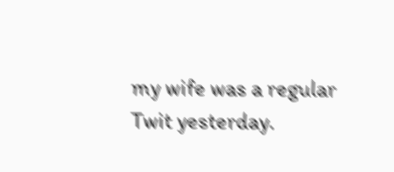my wife was a regular Twit yesterday.